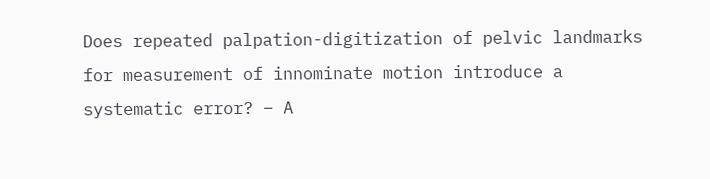Does repeated palpation-digitization of pelvic landmarks for measurement of innominate motion introduce a systematic error? – A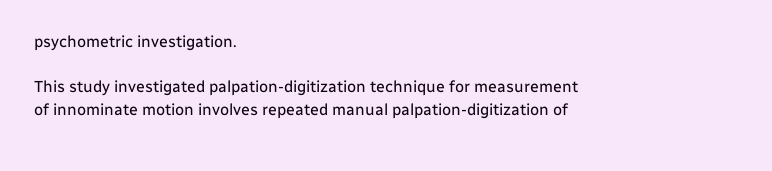psychometric investigation.

This study investigated palpation-digitization technique for measurement of innominate motion involves repeated manual palpation-digitization of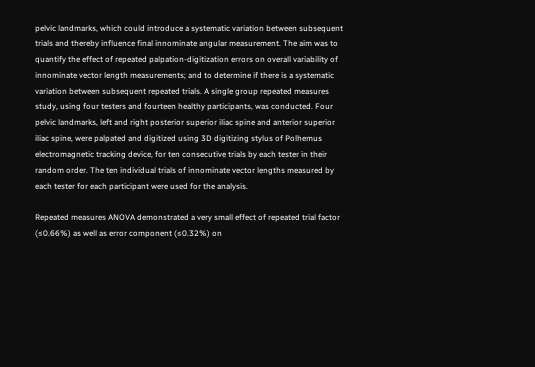pelvic landmarks, which could introduce a systematic variation between subsequent trials and thereby influence final innominate angular measurement. The aim was to quantify the effect of repeated palpation-digitization errors on overall variability of innominate vector length measurements; and to determine if there is a systematic variation between subsequent repeated trials. A single group repeated measures study, using four testers and fourteen healthy participants, was conducted. Four pelvic landmarks, left and right posterior superior iliac spine and anterior superior iliac spine, were palpated and digitized using 3D digitizing stylus of Polhemus electromagnetic tracking device, for ten consecutive trials by each tester in their random order. The ten individual trials of innominate vector lengths measured by each tester for each participant were used for the analysis.

Repeated measures ANOVA demonstrated a very small effect of repeated trial factor (≤0.66%) as well as error component (≤0.32%) on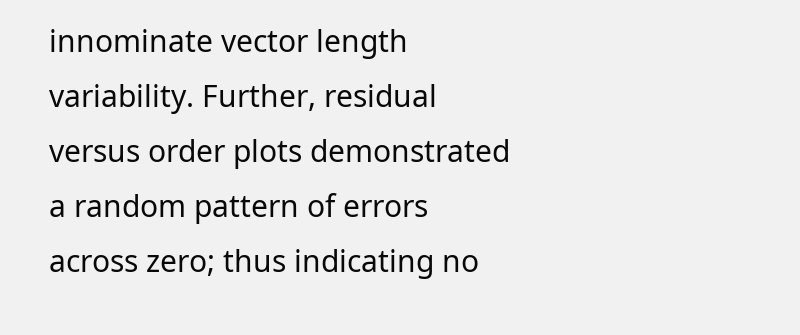innominate vector length variability. Further, residual versus order plots demonstrated a random pattern of errors across zero; thus indicating no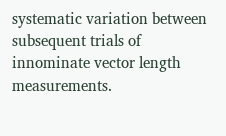systematic variation between subsequent trials of innominate vector length measurements.